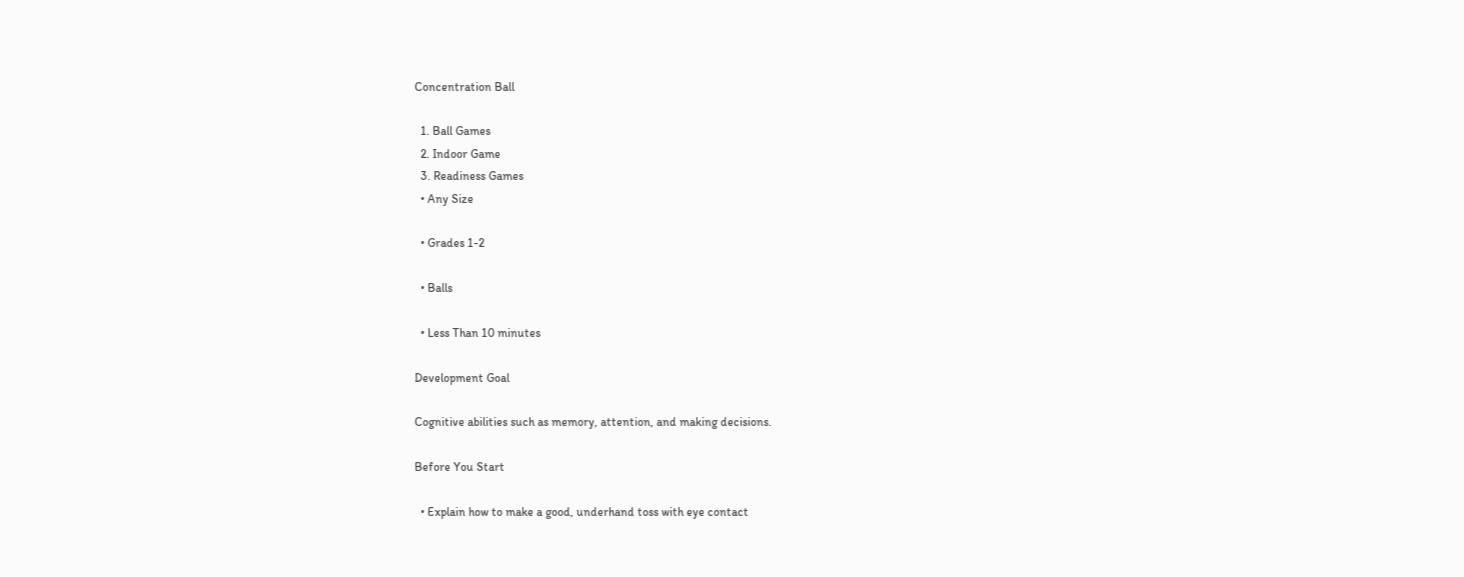Concentration Ball

  1. Ball Games
  2. Indoor Game
  3. Readiness Games
  • Any Size

  • Grades 1-2

  • Balls

  • Less Than 10 minutes

Development Goal

Cognitive abilities such as memory, attention, and making decisions.

Before You Start

  • Explain how to make a good, underhand toss with eye contact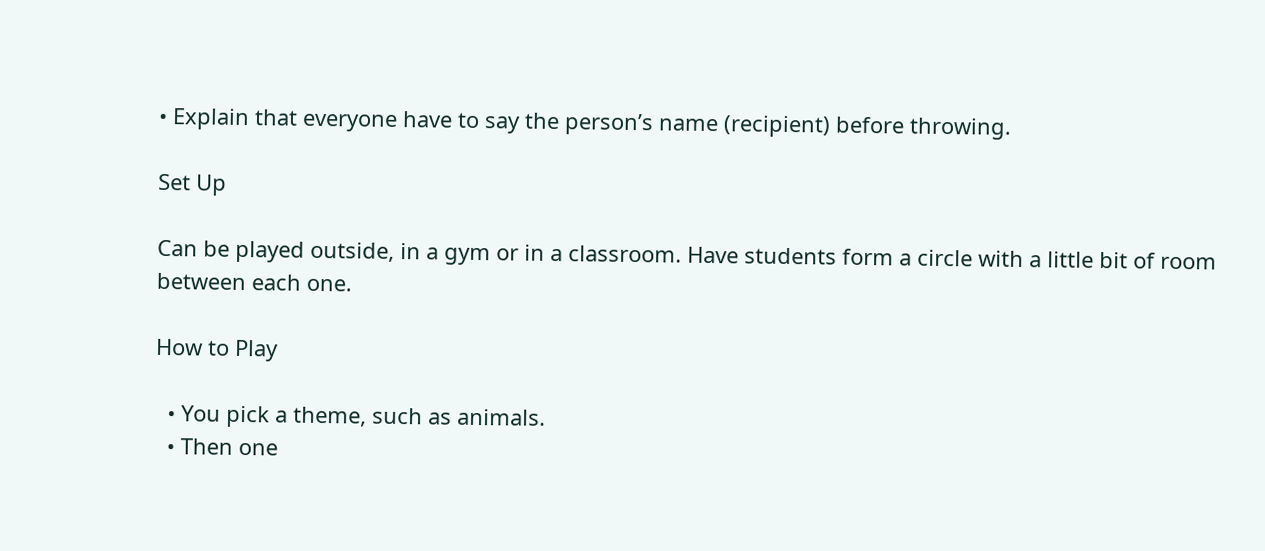• Explain that everyone have to say the person’s name (recipient) before throwing.

Set Up

Can be played outside, in a gym or in a classroom. Have students form a circle with a little bit of room between each one.

How to Play

  • You pick a theme, such as animals.
  • Then one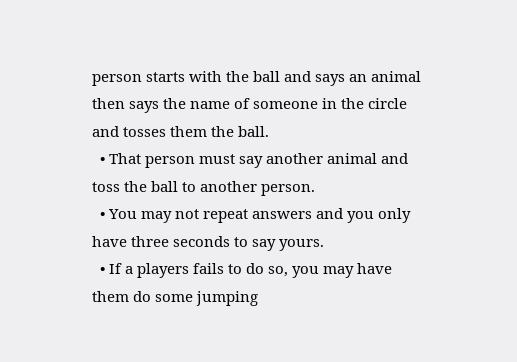person starts with the ball and says an animal then says the name of someone in the circle and tosses them the ball.
  • That person must say another animal and toss the ball to another person.
  • You may not repeat answers and you only have three seconds to say yours.
  • If a players fails to do so, you may have them do some jumping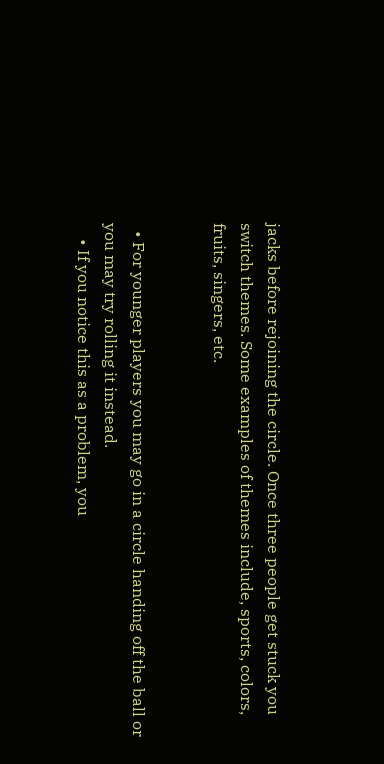jacks before rejoining the circle. Once three people get stuck you switch themes. Some examples of themes include, sports, colors, fruits, singers, etc.


  • For younger players you may go in a circle handing off the ball or you may try rolling it instead.
    • If you notice this as a problem, you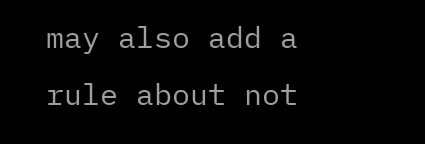may also add a rule about not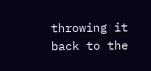throwing it back to the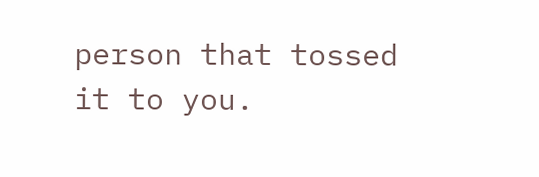person that tossed it to you.